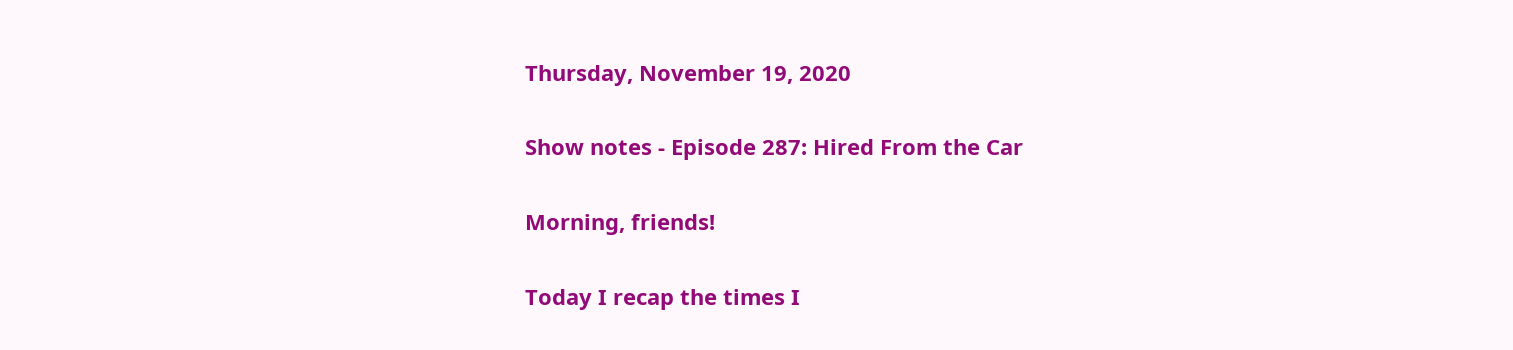Thursday, November 19, 2020

Show notes - Episode 287: Hired From the Car

Morning, friends!

Today I recap the times I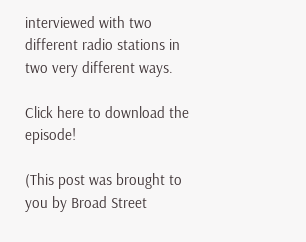interviewed with two different radio stations in two very different ways.

Click here to download the episode!

(This post was brought to you by Broad Street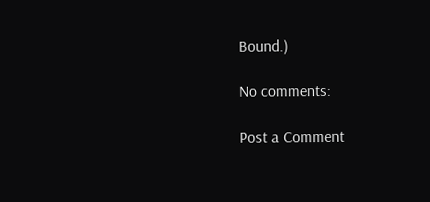Bound.)

No comments:

Post a Comment